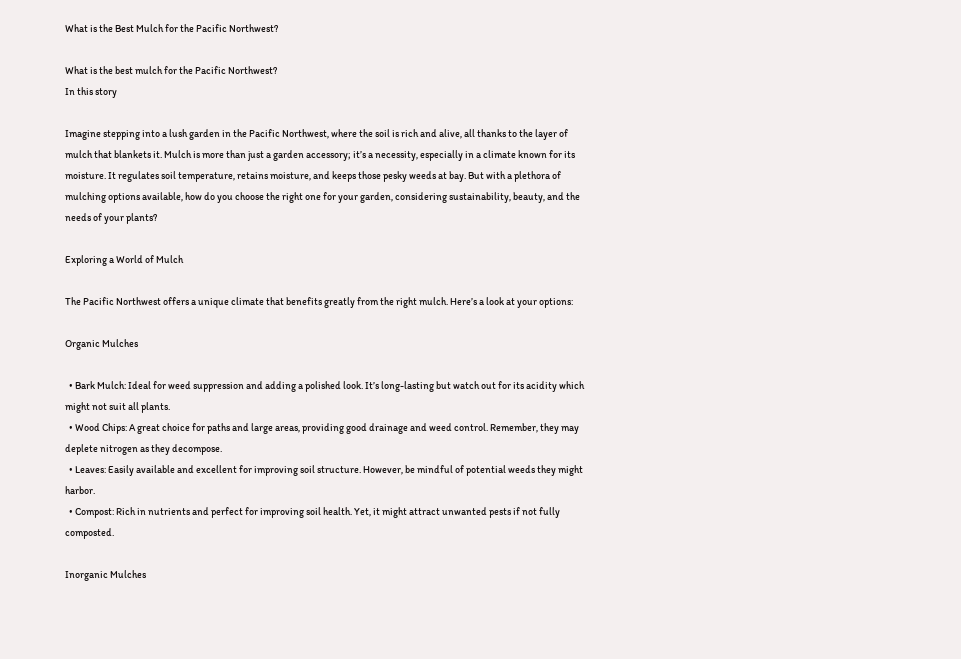What is the Best Mulch for the Pacific Northwest?

What is the best mulch for the Pacific Northwest?
In this story

Imagine stepping into a lush garden in the Pacific Northwest, where the soil is rich and alive, all thanks to the layer of mulch that blankets it. Mulch is more than just a garden accessory; it’s a necessity, especially in a climate known for its moisture. It regulates soil temperature, retains moisture, and keeps those pesky weeds at bay. But with a plethora of mulching options available, how do you choose the right one for your garden, considering sustainability, beauty, and the needs of your plants?

Exploring a World of Mulch

The Pacific Northwest offers a unique climate that benefits greatly from the right mulch. Here’s a look at your options:

Organic Mulches

  • Bark Mulch: Ideal for weed suppression and adding a polished look. It’s long-lasting but watch out for its acidity which might not suit all plants.
  • Wood Chips: A great choice for paths and large areas, providing good drainage and weed control. Remember, they may deplete nitrogen as they decompose.
  • Leaves: Easily available and excellent for improving soil structure. However, be mindful of potential weeds they might harbor.
  • Compost: Rich in nutrients and perfect for improving soil health. Yet, it might attract unwanted pests if not fully composted.

Inorganic Mulches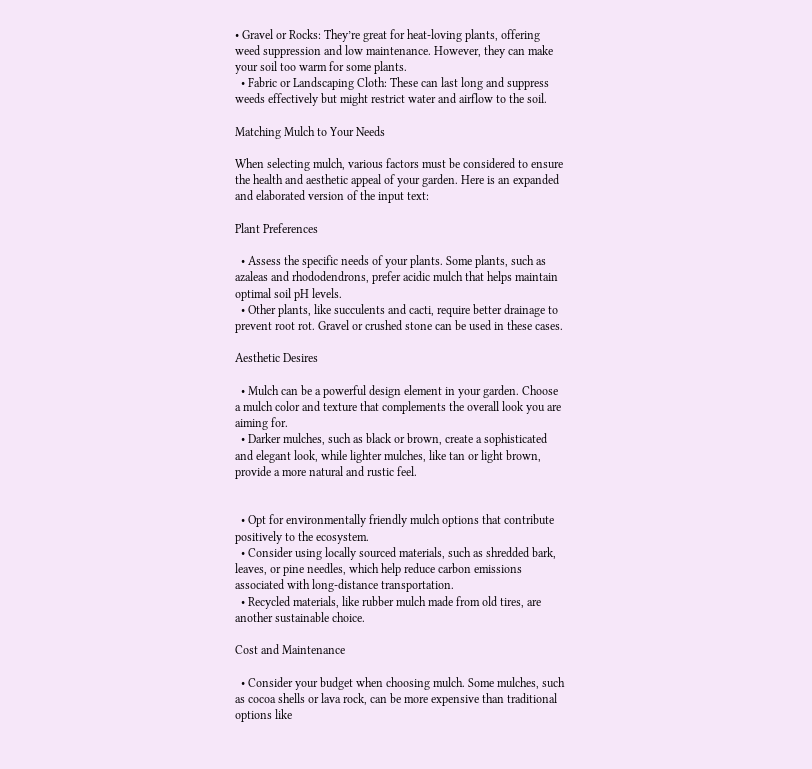• Gravel or Rocks: They’re great for heat-loving plants, offering weed suppression and low maintenance. However, they can make your soil too warm for some plants.
  • Fabric or Landscaping Cloth: These can last long and suppress weeds effectively but might restrict water and airflow to the soil.

Matching Mulch to Your Needs

When selecting mulch, various factors must be considered to ensure the health and aesthetic appeal of your garden. Here is an expanded and elaborated version of the input text:

Plant Preferences

  • Assess the specific needs of your plants. Some plants, such as azaleas and rhododendrons, prefer acidic mulch that helps maintain optimal soil pH levels.
  • Other plants, like succulents and cacti, require better drainage to prevent root rot. Gravel or crushed stone can be used in these cases.

Aesthetic Desires

  • Mulch can be a powerful design element in your garden. Choose a mulch color and texture that complements the overall look you are aiming for.
  • Darker mulches, such as black or brown, create a sophisticated and elegant look, while lighter mulches, like tan or light brown, provide a more natural and rustic feel.


  • Opt for environmentally friendly mulch options that contribute positively to the ecosystem.
  • Consider using locally sourced materials, such as shredded bark, leaves, or pine needles, which help reduce carbon emissions associated with long-distance transportation.
  • Recycled materials, like rubber mulch made from old tires, are another sustainable choice.

Cost and Maintenance

  • Consider your budget when choosing mulch. Some mulches, such as cocoa shells or lava rock, can be more expensive than traditional options like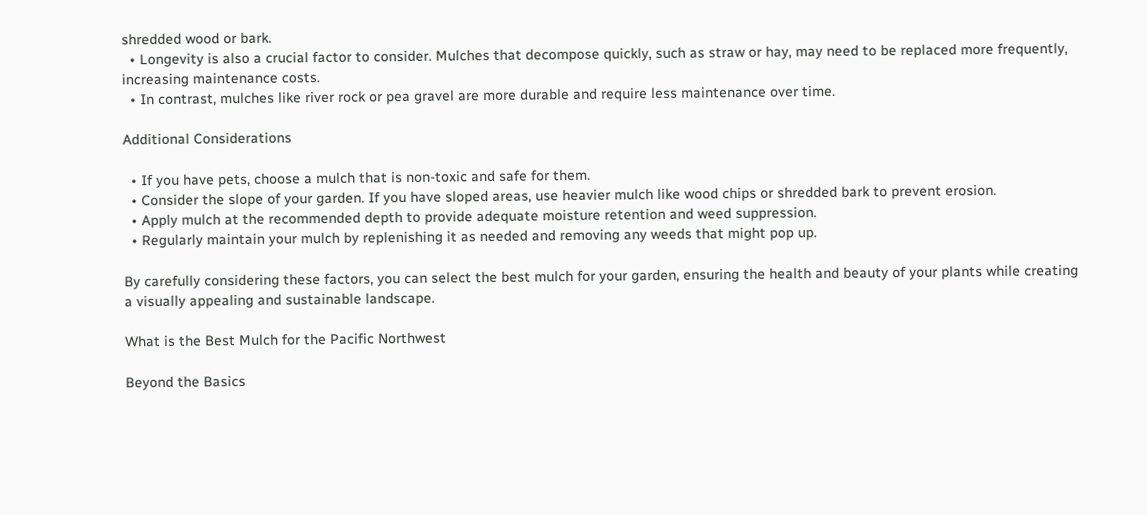shredded wood or bark.
  • Longevity is also a crucial factor to consider. Mulches that decompose quickly, such as straw or hay, may need to be replaced more frequently, increasing maintenance costs.
  • In contrast, mulches like river rock or pea gravel are more durable and require less maintenance over time.

Additional Considerations

  • If you have pets, choose a mulch that is non-toxic and safe for them.
  • Consider the slope of your garden. If you have sloped areas, use heavier mulch like wood chips or shredded bark to prevent erosion.
  • Apply mulch at the recommended depth to provide adequate moisture retention and weed suppression.
  • Regularly maintain your mulch by replenishing it as needed and removing any weeds that might pop up.

By carefully considering these factors, you can select the best mulch for your garden, ensuring the health and beauty of your plants while creating a visually appealing and sustainable landscape.

What is the Best Mulch for the Pacific Northwest

Beyond the Basics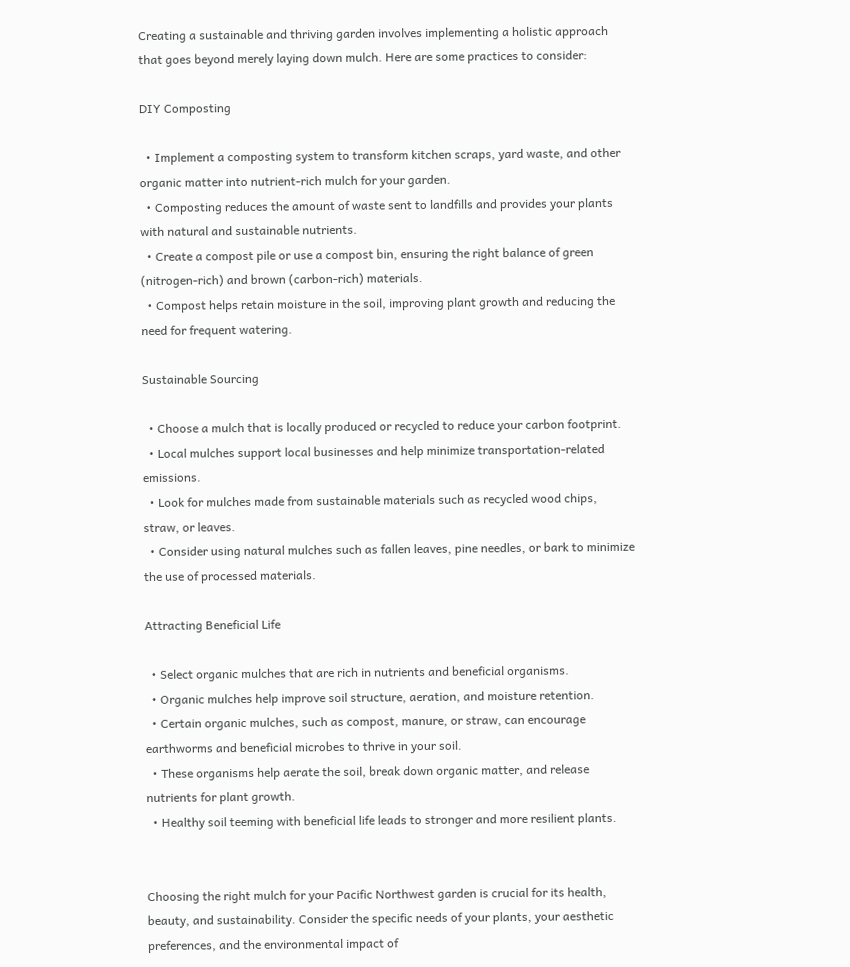Creating a sustainable and thriving garden involves implementing a holistic approach that goes beyond merely laying down mulch. Here are some practices to consider:

DIY Composting

  • Implement a composting system to transform kitchen scraps, yard waste, and other organic matter into nutrient-rich mulch for your garden.
  • Composting reduces the amount of waste sent to landfills and provides your plants with natural and sustainable nutrients.
  • Create a compost pile or use a compost bin, ensuring the right balance of green (nitrogen-rich) and brown (carbon-rich) materials.
  • Compost helps retain moisture in the soil, improving plant growth and reducing the need for frequent watering.

Sustainable Sourcing

  • Choose a mulch that is locally produced or recycled to reduce your carbon footprint.
  • Local mulches support local businesses and help minimize transportation-related emissions.
  • Look for mulches made from sustainable materials such as recycled wood chips, straw, or leaves.
  • Consider using natural mulches such as fallen leaves, pine needles, or bark to minimize the use of processed materials.

Attracting Beneficial Life

  • Select organic mulches that are rich in nutrients and beneficial organisms.
  • Organic mulches help improve soil structure, aeration, and moisture retention.
  • Certain organic mulches, such as compost, manure, or straw, can encourage earthworms and beneficial microbes to thrive in your soil.
  • These organisms help aerate the soil, break down organic matter, and release nutrients for plant growth.
  • Healthy soil teeming with beneficial life leads to stronger and more resilient plants.


Choosing the right mulch for your Pacific Northwest garden is crucial for its health, beauty, and sustainability. Consider the specific needs of your plants, your aesthetic preferences, and the environmental impact of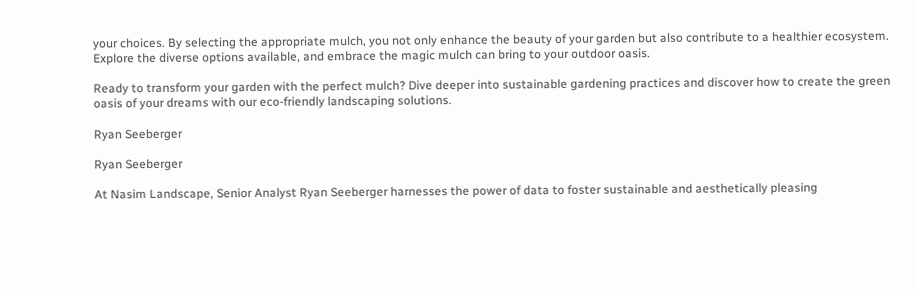your choices. By selecting the appropriate mulch, you not only enhance the beauty of your garden but also contribute to a healthier ecosystem. Explore the diverse options available, and embrace the magic mulch can bring to your outdoor oasis.

Ready to transform your garden with the perfect mulch? Dive deeper into sustainable gardening practices and discover how to create the green oasis of your dreams with our eco-friendly landscaping solutions.

Ryan Seeberger

Ryan Seeberger

At Nasim Landscape, Senior Analyst Ryan Seeberger harnesses the power of data to foster sustainable and aesthetically pleasing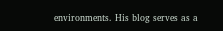environments. His blog serves as a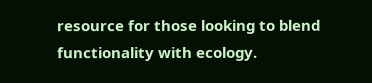resource for those looking to blend functionality with ecology.